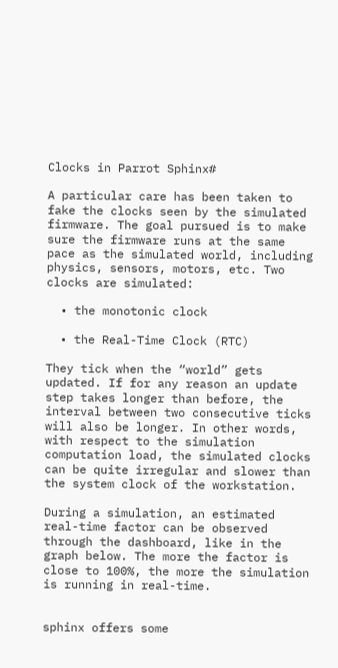Clocks in Parrot Sphinx#

A particular care has been taken to fake the clocks seen by the simulated firmware. The goal pursued is to make sure the firmware runs at the same pace as the simulated world, including physics, sensors, motors, etc. Two clocks are simulated:

  • the monotonic clock

  • the Real-Time Clock (RTC)

They tick when the “world” gets updated. If for any reason an update step takes longer than before, the interval between two consecutive ticks will also be longer. In other words, with respect to the simulation computation load, the simulated clocks can be quite irregular and slower than the system clock of the workstation.

During a simulation, an estimated real-time factor can be observed through the dashboard, like in the graph below. The more the factor is close to 100%, the more the simulation is running in real-time.


sphinx offers some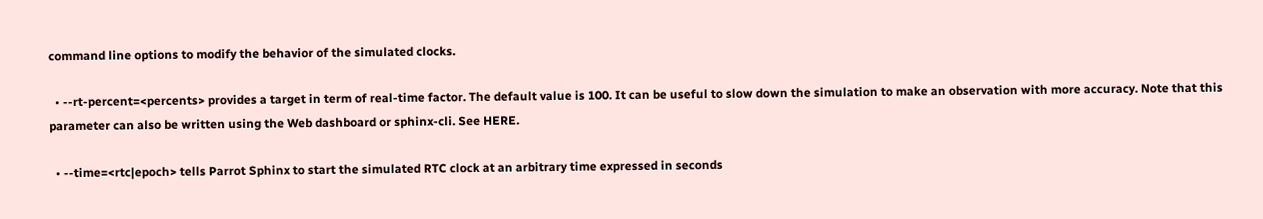command line options to modify the behavior of the simulated clocks.

  • --rt-percent=<percents> provides a target in term of real-time factor. The default value is 100. It can be useful to slow down the simulation to make an observation with more accuracy. Note that this parameter can also be written using the Web dashboard or sphinx-cli. See HERE.

  • --time=<rtc|epoch> tells Parrot Sphinx to start the simulated RTC clock at an arbitrary time expressed in seconds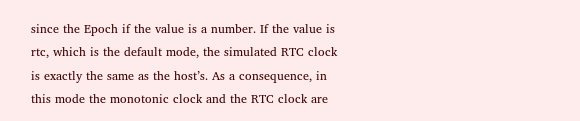since the Epoch if the value is a number. If the value is rtc, which is the default mode, the simulated RTC clock is exactly the same as the host’s. As a consequence, in this mode the monotonic clock and the RTC clock are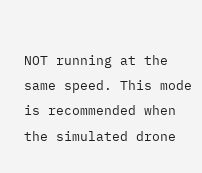NOT running at the same speed. This mode is recommended when the simulated drone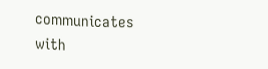communicates with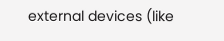external devices (like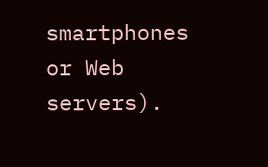smartphones or Web servers).